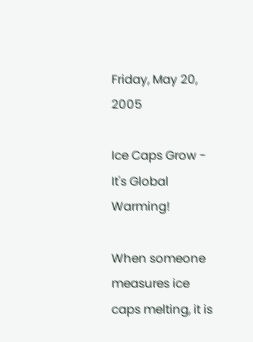Friday, May 20, 2005

Ice Caps Grow - It's Global Warming!

When someone measures ice caps melting, it is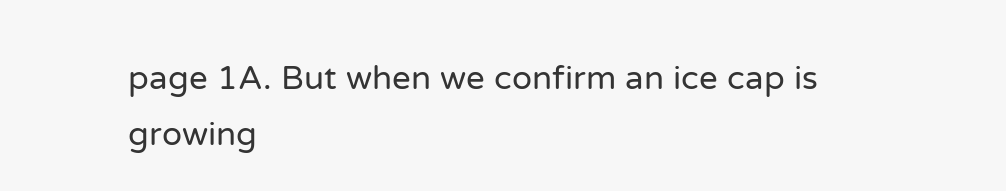page 1A. But when we confirm an ice cap is growing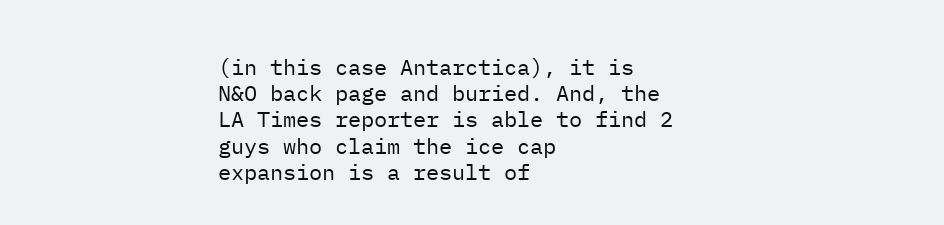(in this case Antarctica), it is N&O back page and buried. And, the LA Times reporter is able to find 2 guys who claim the ice cap expansion is a result of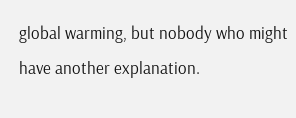global warming, but nobody who might have another explanation.